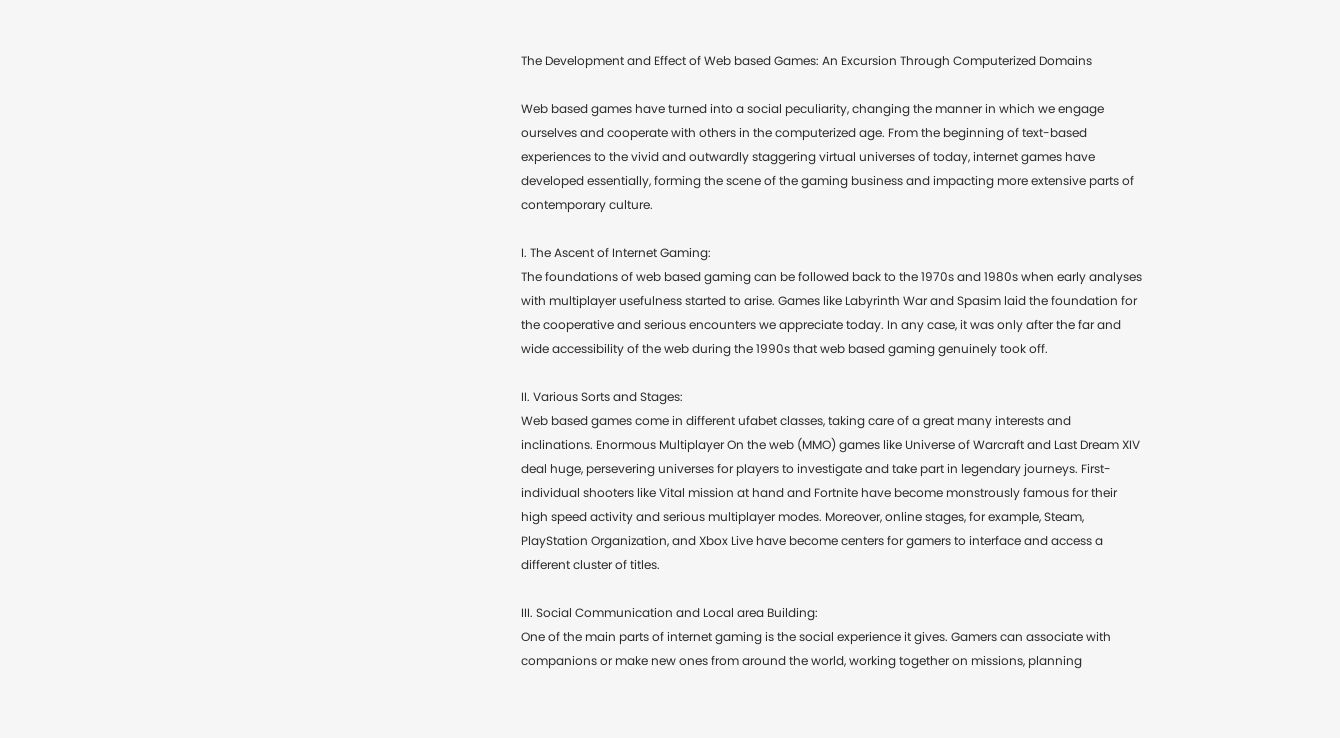The Development and Effect of Web based Games: An Excursion Through Computerized Domains

Web based games have turned into a social peculiarity, changing the manner in which we engage ourselves and cooperate with others in the computerized age. From the beginning of text-based experiences to the vivid and outwardly staggering virtual universes of today, internet games have developed essentially, forming the scene of the gaming business and impacting more extensive parts of contemporary culture.

I. The Ascent of Internet Gaming:
The foundations of web based gaming can be followed back to the 1970s and 1980s when early analyses with multiplayer usefulness started to arise. Games like Labyrinth War and Spasim laid the foundation for the cooperative and serious encounters we appreciate today. In any case, it was only after the far and wide accessibility of the web during the 1990s that web based gaming genuinely took off.

II. Various Sorts and Stages:
Web based games come in different ufabet classes, taking care of a great many interests and inclinations. Enormous Multiplayer On the web (MMO) games like Universe of Warcraft and Last Dream XIV deal huge, persevering universes for players to investigate and take part in legendary journeys. First-individual shooters like Vital mission at hand and Fortnite have become monstrously famous for their high speed activity and serious multiplayer modes. Moreover, online stages, for example, Steam, PlayStation Organization, and Xbox Live have become centers for gamers to interface and access a different cluster of titles.

III. Social Communication and Local area Building:
One of the main parts of internet gaming is the social experience it gives. Gamers can associate with companions or make new ones from around the world, working together on missions, planning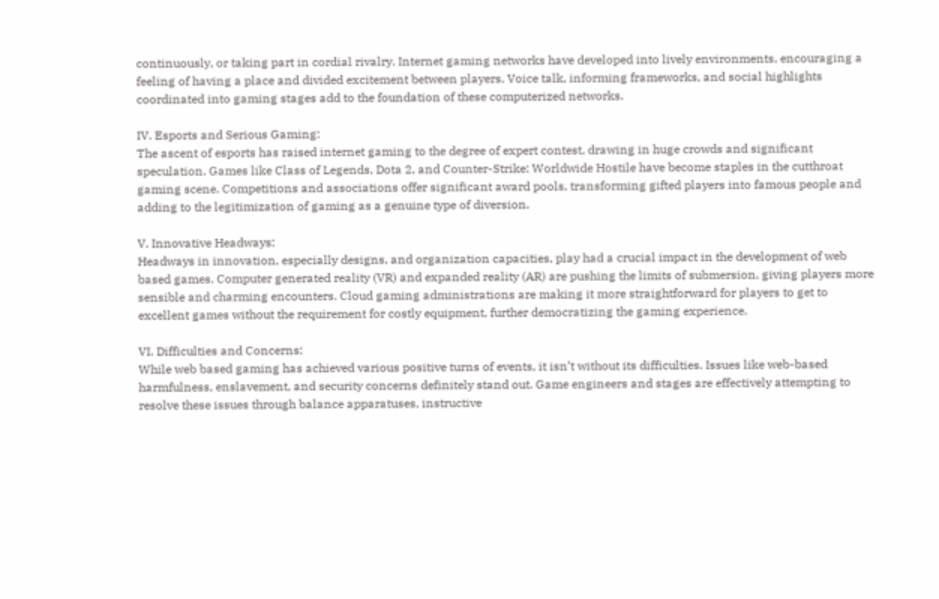continuously, or taking part in cordial rivalry. Internet gaming networks have developed into lively environments, encouraging a feeling of having a place and divided excitement between players. Voice talk, informing frameworks, and social highlights coordinated into gaming stages add to the foundation of these computerized networks.

IV. Esports and Serious Gaming:
The ascent of esports has raised internet gaming to the degree of expert contest, drawing in huge crowds and significant speculation. Games like Class of Legends, Dota 2, and Counter-Strike: Worldwide Hostile have become staples in the cutthroat gaming scene. Competitions and associations offer significant award pools, transforming gifted players into famous people and adding to the legitimization of gaming as a genuine type of diversion.

V. Innovative Headways:
Headways in innovation, especially designs, and organization capacities, play had a crucial impact in the development of web based games. Computer generated reality (VR) and expanded reality (AR) are pushing the limits of submersion, giving players more sensible and charming encounters. Cloud gaming administrations are making it more straightforward for players to get to excellent games without the requirement for costly equipment, further democratizing the gaming experience.

VI. Difficulties and Concerns:
While web based gaming has achieved various positive turns of events, it isn’t without its difficulties. Issues like web-based harmfulness, enslavement, and security concerns definitely stand out. Game engineers and stages are effectively attempting to resolve these issues through balance apparatuses, instructive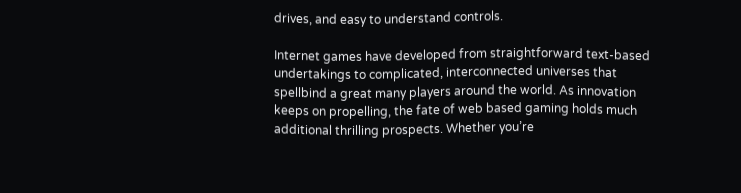drives, and easy to understand controls.

Internet games have developed from straightforward text-based undertakings to complicated, interconnected universes that spellbind a great many players around the world. As innovation keeps on propelling, the fate of web based gaming holds much additional thrilling prospects. Whether you’re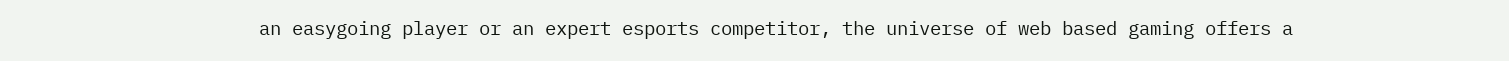an easygoing player or an expert esports competitor, the universe of web based gaming offers a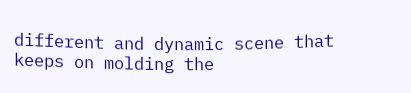different and dynamic scene that keeps on molding the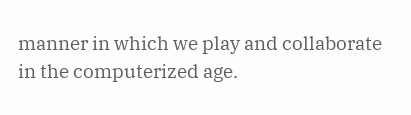manner in which we play and collaborate in the computerized age.